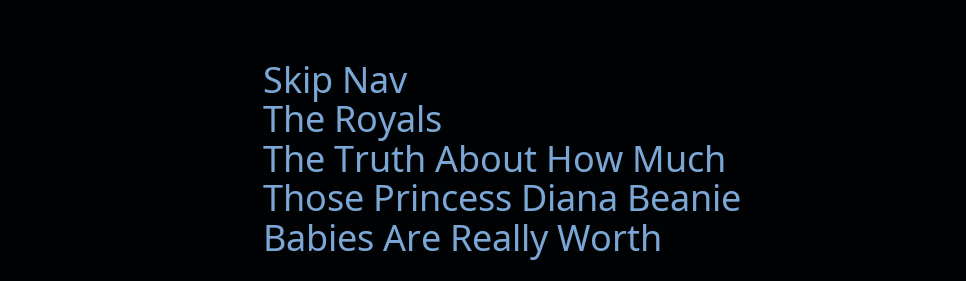Skip Nav
The Royals
The Truth About How Much Those Princess Diana Beanie Babies Are Really Worth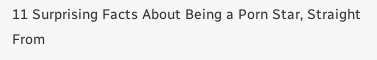11 Surprising Facts About Being a Porn Star, Straight From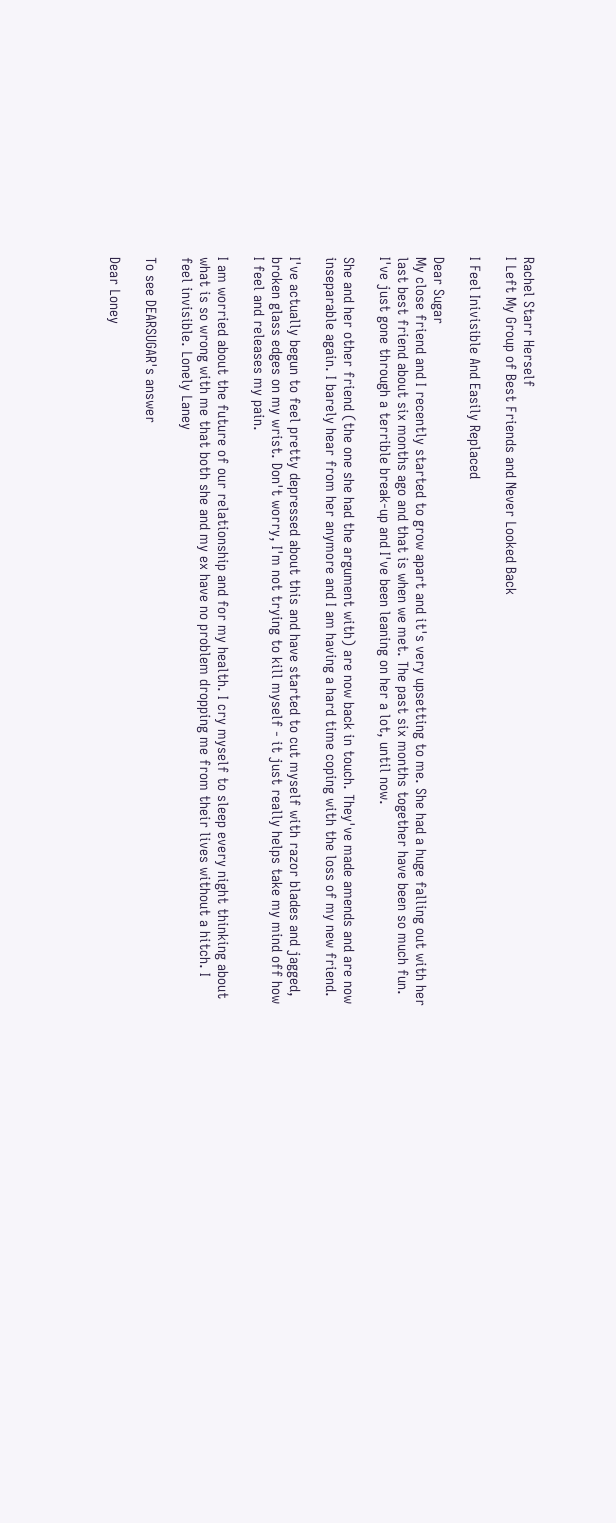Rachel Starr Herself
I Left My Group of Best Friends and Never Looked Back

I Feel Inivisible And Easily Replaced

Dear Sugar
My close friend and I recently started to grow apart and it's very upsetting to me. She had a huge falling out with her last best friend about six months ago and that is when we met. The past six months together have been so much fun. I've just gone through a terrible break-up and I've been leaning on her a lot, until now.

She and her other friend (the one she had the argument with) are now back in touch. They've made amends and are now inseparable again. I barely hear from her anymore and I am having a hard time coping with the loss of my new friend.

I've actually begun to feel pretty depressed about this and have started to cut myself with razor blades and jagged, broken glass edges on my wrist. Don't worry, I'm not trying to kill myself - it just really helps take my mind off how I feel and releases my pain.

I am worried about the future of our relationship and for my health. I cry myself to sleep every night thinking about what is so wrong with me that both she and my ex have no problem dropping me from their lives without a hitch. I feel invisible. Lonely Laney

To see DEARSUGAR's answer

Dear Loney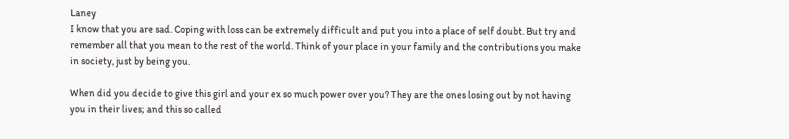Laney
I know that you are sad. Coping with loss can be extremely difficult and put you into a place of self doubt. But try and remember all that you mean to the rest of the world. Think of your place in your family and the contributions you make in society, just by being you.

When did you decide to give this girl and your ex so much power over you? They are the ones losing out by not having you in their lives; and this so called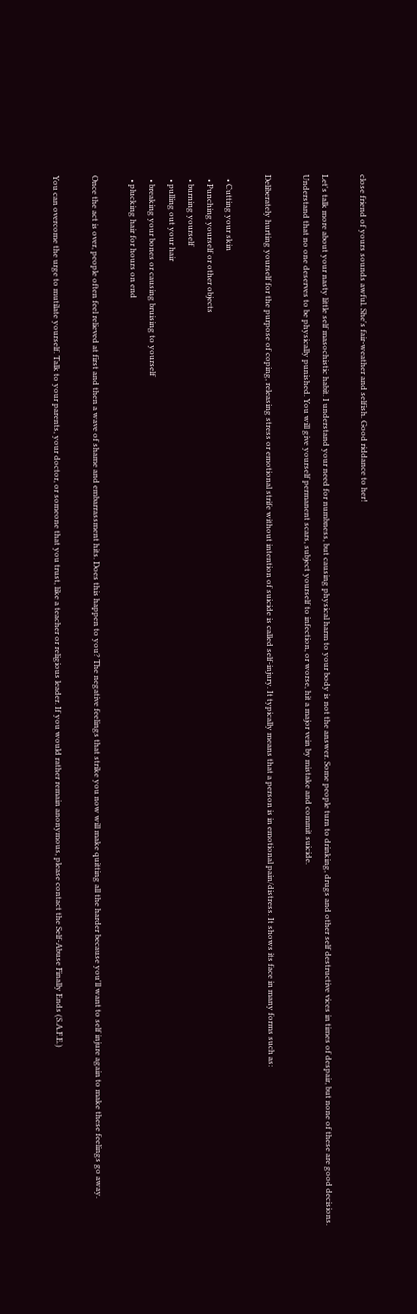close friend of yours sounds awful. She's fair-weather and selfish. Good riddance to her!

Let's talk more about your nasty little self masochistic habit. I understand your need for numbness, but causing physical harm to your body is not the answer. Some people turn to drinking, drugs and other self destructive vices in times of despair, but none of these are good decisions. Understand that no one deserves to be physically punished. You will give yourself permanent scars, subject yourself to infection, or worse, hit a major vein by mistake and commit suicide.

Deliberately hurting yourself for the purpose of coping, releasing stress or emotional strife without intention of suicide is called self-injury. It typically means that a person is in emotional pain/distress. It shows its face in many forms such as:

  • Cutting your skin
  • Punching yourself or other objects
  • burning yourself
  • pulling out your hair
  • breaking your bones or causing bruising to yourself
  • plucking hair for hours on end

Once the act is over, people often feel relieved at first and then a wave of shame and embarrassment hits. Does this happen to you? The negative feelings that strike you now will make quitting all the harder because you'll want to self injure again to make these feelings go away.

You can overcome the urge to mutilate yourself. Talk to your parents, your doctor, or someone that you trust, like a teacher or religious leader. If you would rather remain anonymous, please contact the Self-Abuse Finally Ends (S.A.F.E.)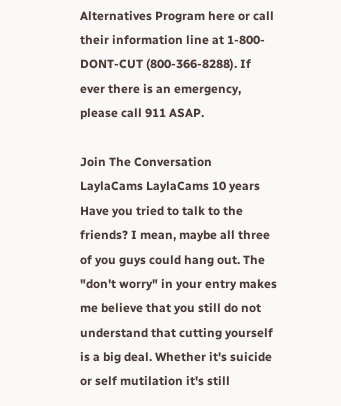Alternatives Program here or call their information line at 1-800-DONT-CUT (800-366-8288). If ever there is an emergency, please call 911 ASAP.

Join The Conversation
LaylaCams LaylaCams 10 years
Have you tried to talk to the friends? I mean, maybe all three of you guys could hang out. The "don't worry" in your entry makes me believe that you still do not understand that cutting yourself is a big deal. Whether it's suicide or self mutilation it's still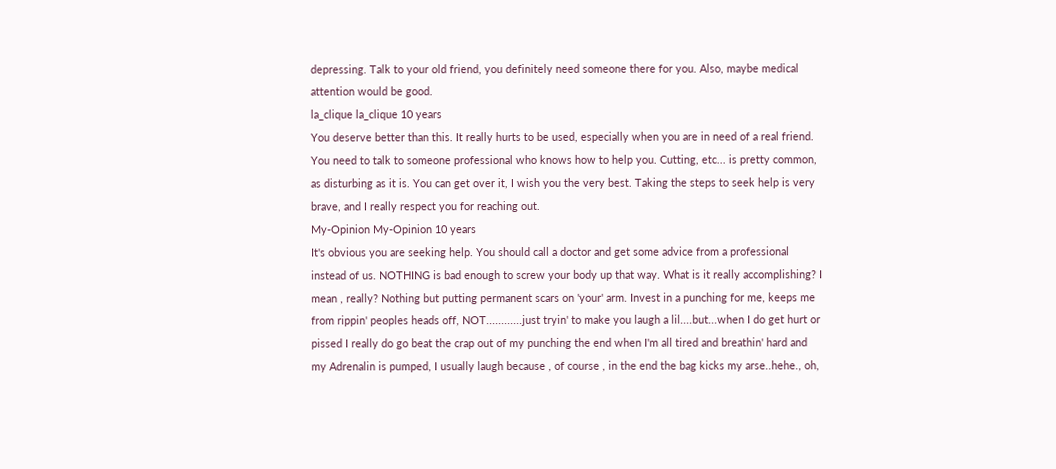depressing. Talk to your old friend, you definitely need someone there for you. Also, maybe medical attention would be good.
la_clique la_clique 10 years
You deserve better than this. It really hurts to be used, especially when you are in need of a real friend. You need to talk to someone professional who knows how to help you. Cutting, etc... is pretty common, as disturbing as it is. You can get over it, I wish you the very best. Taking the steps to seek help is very brave, and I really respect you for reaching out.
My-Opinion My-Opinion 10 years
It's obvious you are seeking help. You should call a doctor and get some advice from a professional instead of us. NOTHING is bad enough to screw your body up that way. What is it really accomplishing? I mean , really? Nothing but putting permanent scars on 'your' arm. Invest in a punching for me, keeps me from rippin' peoples heads off, NOT............just tryin' to make you laugh a lil....but...when I do get hurt or pissed I really do go beat the crap out of my punching the end when I'm all tired and breathin' hard and my Adrenalin is pumped, I usually laugh because , of course , in the end the bag kicks my arse..hehe., oh,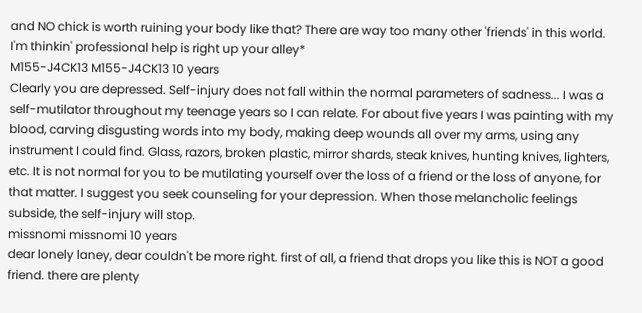and NO chick is worth ruining your body like that? There are way too many other 'friends' in this world. I'm thinkin' professional help is right up your alley*
M155-J4CK13 M155-J4CK13 10 years
Clearly you are depressed. Self-injury does not fall within the normal parameters of sadness... I was a self-mutilator throughout my teenage years so I can relate. For about five years I was painting with my blood, carving disgusting words into my body, making deep wounds all over my arms, using any instrument I could find. Glass, razors, broken plastic, mirror shards, steak knives, hunting knives, lighters, etc. It is not normal for you to be mutilating yourself over the loss of a friend or the loss of anyone, for that matter. I suggest you seek counseling for your depression. When those melancholic feelings subside, the self-injury will stop.
missnomi missnomi 10 years
dear lonely laney, dear couldn't be more right. first of all, a friend that drops you like this is NOT a good friend. there are plenty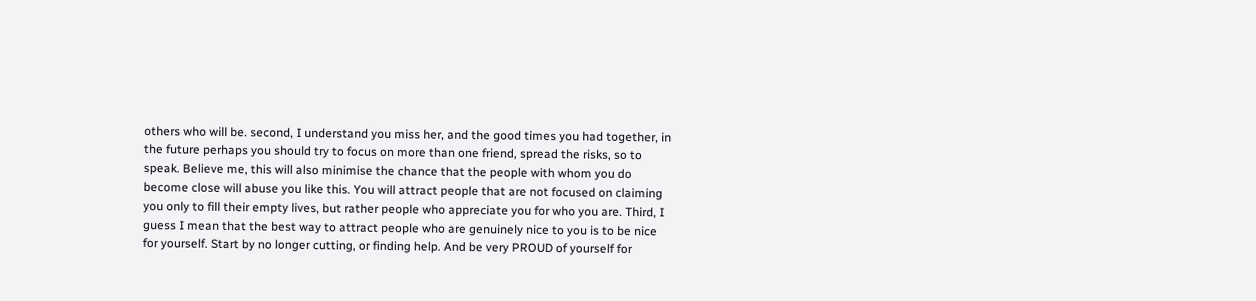others who will be. second, I understand you miss her, and the good times you had together, in the future perhaps you should try to focus on more than one friend, spread the risks, so to speak. Believe me, this will also minimise the chance that the people with whom you do become close will abuse you like this. You will attract people that are not focused on claiming you only to fill their empty lives, but rather people who appreciate you for who you are. Third, I guess I mean that the best way to attract people who are genuinely nice to you is to be nice for yourself. Start by no longer cutting, or finding help. And be very PROUD of yourself for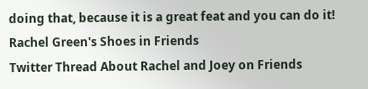doing that, because it is a great feat and you can do it!
Rachel Green's Shoes in Friends
Twitter Thread About Rachel and Joey on Friends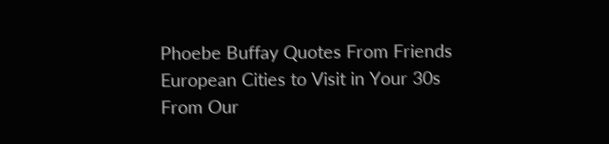Phoebe Buffay Quotes From Friends
European Cities to Visit in Your 30s
From Our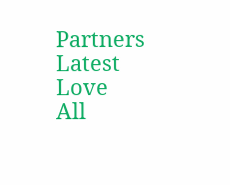Partners
Latest Love
All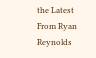the Latest From Ryan Reynolds